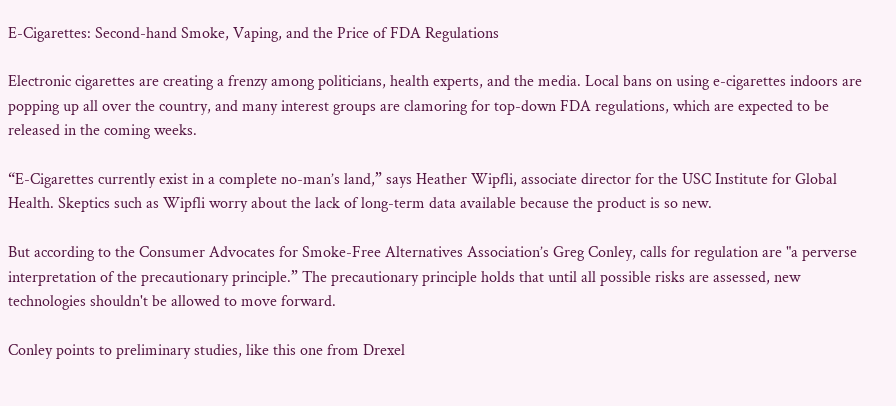E-Cigarettes: Second-hand Smoke, Vaping, and the Price of FDA Regulations

Electronic cigarettes are creating a frenzy among politicians, health experts, and the media. Local bans on using e-cigarettes indoors are popping up all over the country, and many interest groups are clamoring for top-down FDA regulations, which are expected to be released in the coming weeks.

“E-Cigarettes currently exist in a complete no-man’s land,” says Heather Wipfli, associate director for the USC Institute for Global Health. Skeptics such as Wipfli worry about the lack of long-term data available because the product is so new.

But according to the Consumer Advocates for Smoke-Free Alternatives Association’s Greg Conley, calls for regulation are "a perverse interpretation of the precautionary principle.” The precautionary principle holds that until all possible risks are assessed, new technologies shouldn't be allowed to move forward.

Conley points to preliminary studies, like this one from Drexel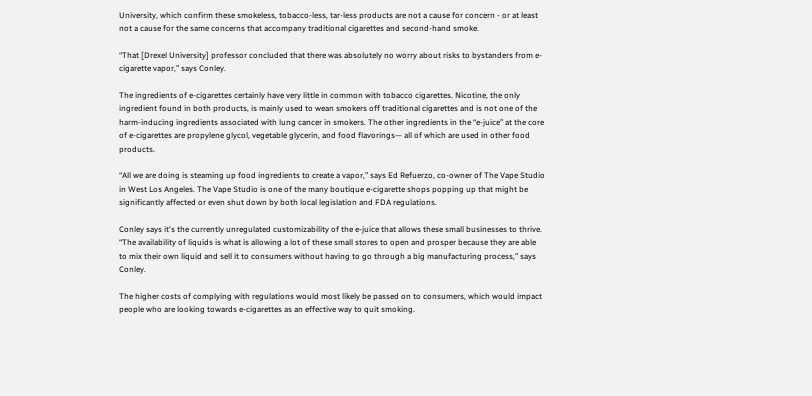University, which confirm these smokeless, tobacco-less, tar-less products are not a cause for concern - or at least not a cause for the same concerns that accompany traditional cigarettes and second-hand smoke.

“That [Drexel University] professor concluded that there was absolutely no worry about risks to bystanders from e-cigarette vapor,” says Conley.

The ingredients of e-cigarettes certainly have very little in common with tobacco cigarettes. Nicotine, the only ingredient found in both products, is mainly used to wean smokers off traditional cigarettes and is not one of the harm-inducing ingredients associated with lung cancer in smokers. The other ingredients in the “e-juice” at the core of e-cigarettes are propylene glycol, vegetable glycerin, and food flavorings— all of which are used in other food products.

“All we are doing is steaming up food ingredients to create a vapor,” says Ed Refuerzo, co-owner of The Vape Studio in West Los Angeles. The Vape Studio is one of the many boutique e-cigarette shops popping up that might be significantly affected or even shut down by both local legislation and FDA regulations.

Conley says it's the currently unregulated customizability of the e-juice that allows these small businesses to thrive. “The availability of liquids is what is allowing a lot of these small stores to open and prosper because they are able to mix their own liquid and sell it to consumers without having to go through a big manufacturing process,” says Conley.

The higher costs of complying with regulations would most likely be passed on to consumers, which would impact people who are looking towards e-cigarettes as an effective way to quit smoking.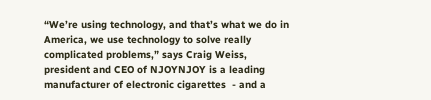“We’re using technology, and that’s what we do in America, we use technology to solve really complicated problems,” says Craig Weiss, president and CEO of NJOYNJOY is a leading manufacturer of electronic cigarettes  - and a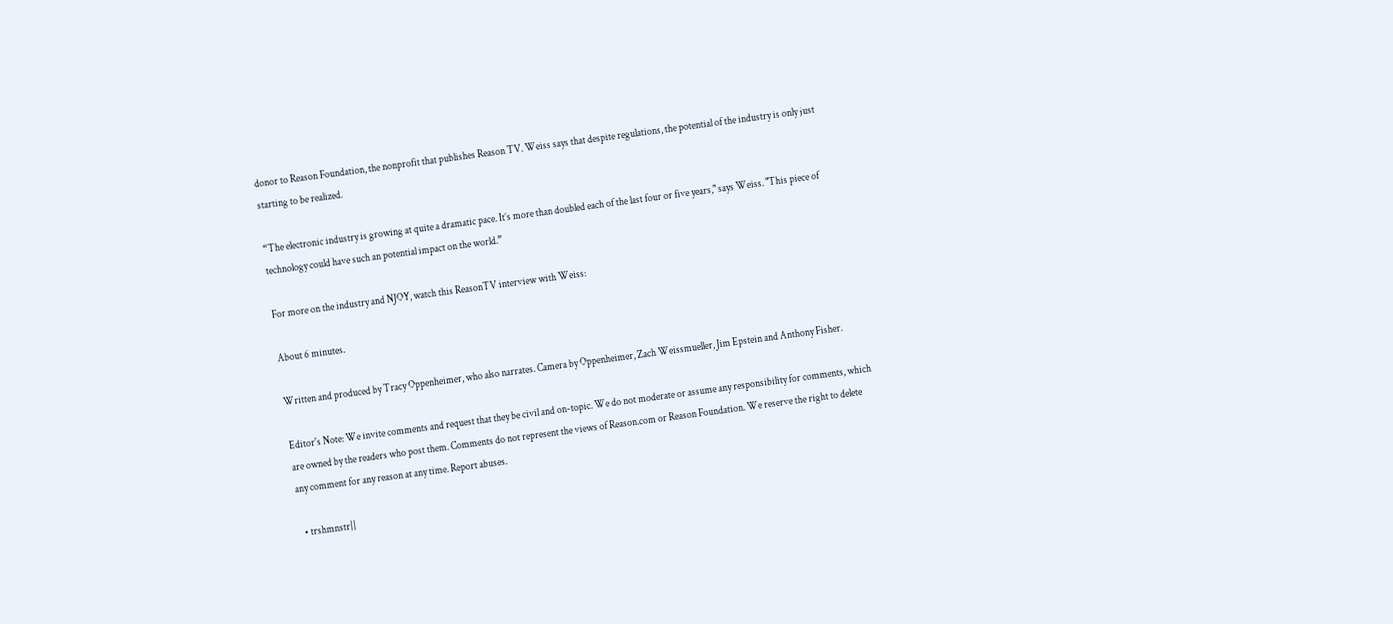donor to Reason Foundation, the nonprofit that publishes Reason TV. Weiss says that despite regulations, the potential of the industry is only just starting to be realized.

“The electronic industry is growing at quite a dramatic pace. It’s more than doubled each of the last four or five years," says Weiss. "This piece of technology could have such an potential impact on the world.”

For more on the industry and NJOY, watch this ReasonTV interview with Weiss:

About 6 minutes.

Written and produced by Tracy Oppenheimer, who also narrates. Camera by Oppenheimer, Zach Weissmueller, Jim Epstein and Anthony Fisher.

Editor's Note: We invite comments and request that they be civil and on-topic. We do not moderate or assume any responsibility for comments, which are owned by the readers who post them. Comments do not represent the views of Reason.com or Reason Foundation. We reserve the right to delete any comment for any reason at any time. Report abuses.

  • trshmnstr||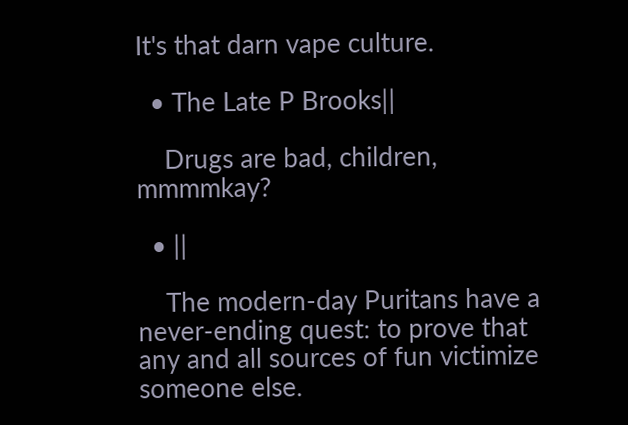It's that darn vape culture.

  • The Late P Brooks||

    Drugs are bad, children, mmmmkay?

  • ||

    The modern-day Puritans have a never-ending quest: to prove that any and all sources of fun victimize someone else.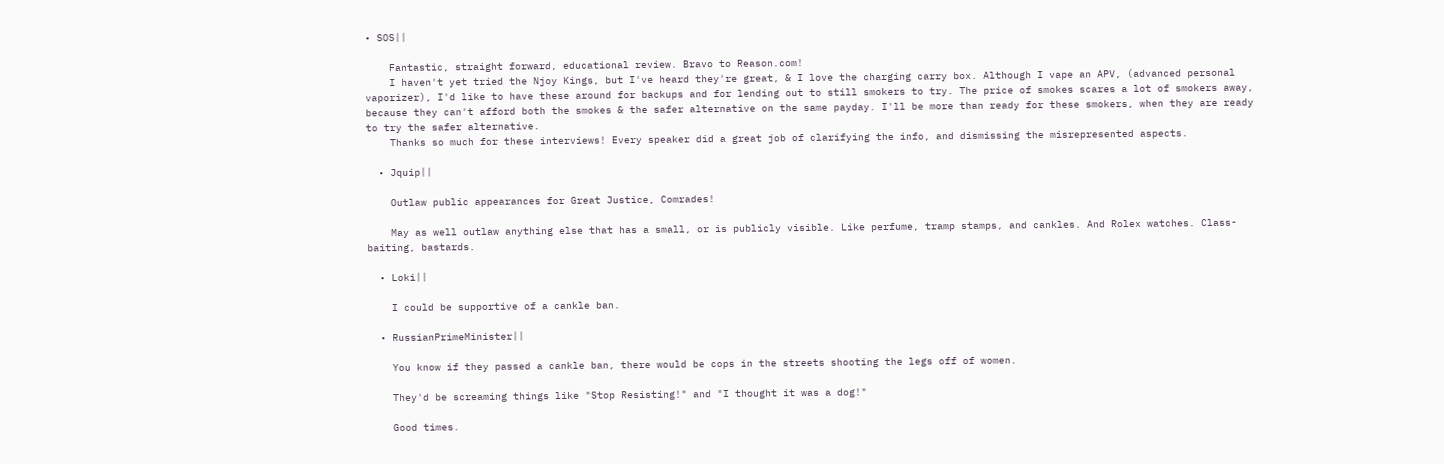• SOS||

    Fantastic, straight forward, educational review. Bravo to Reason.com!
    I haven't yet tried the Njoy Kings, but I've heard they're great, & I love the charging carry box. Although I vape an APV, (advanced personal vaporizer), I'd like to have these around for backups and for lending out to still smokers to try. The price of smokes scares a lot of smokers away, because they can't afford both the smokes & the safer alternative on the same payday. I'll be more than ready for these smokers, when they are ready to try the safer alternative.
    Thanks so much for these interviews! Every speaker did a great job of clarifying the info, and dismissing the misrepresented aspects.

  • Jquip||

    Outlaw public appearances for Great Justice, Comrades!

    May as well outlaw anything else that has a small, or is publicly visible. Like perfume, tramp stamps, and cankles. And Rolex watches. Class-baiting, bastards.

  • Loki||

    I could be supportive of a cankle ban.

  • RussianPrimeMinister||

    You know if they passed a cankle ban, there would be cops in the streets shooting the legs off of women.

    They'd be screaming things like "Stop Resisting!" and "I thought it was a dog!"

    Good times.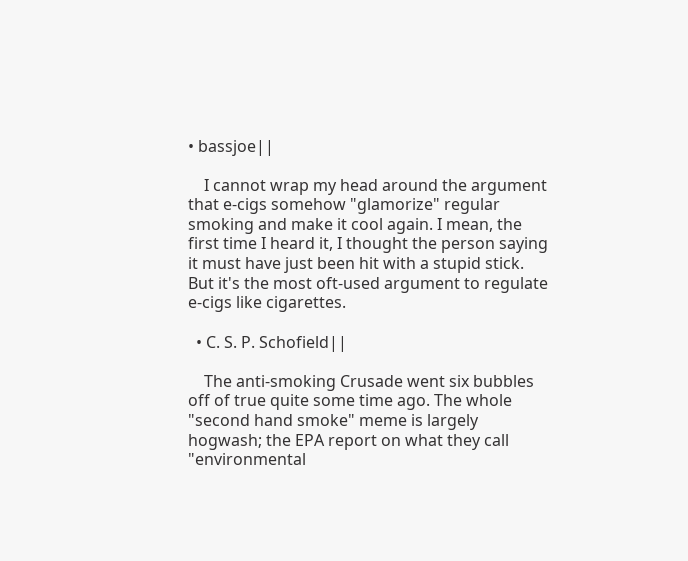• bassjoe||

    I cannot wrap my head around the argument that e-cigs somehow "glamorize" regular smoking and make it cool again. I mean, the first time I heard it, I thought the person saying it must have just been hit with a stupid stick. But it's the most oft-used argument to regulate e-cigs like cigarettes.

  • C. S. P. Schofield||

    The anti-smoking Crusade went six bubbles off of true quite some time ago. The whole "second hand smoke" meme is largely hogwash; the EPA report on what they call "environmental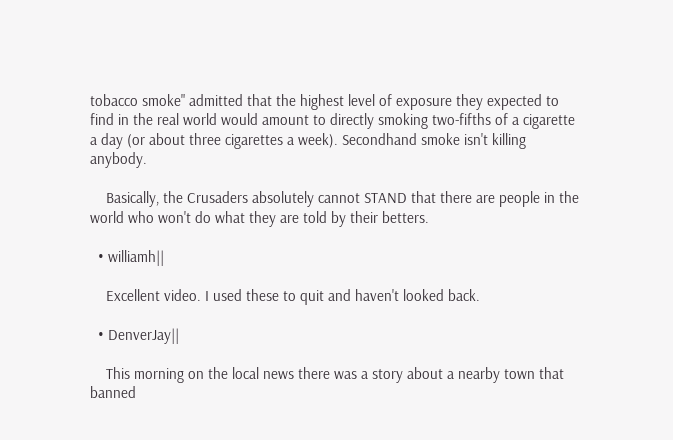tobacco smoke" admitted that the highest level of exposure they expected to find in the real world would amount to directly smoking two-fifths of a cigarette a day (or about three cigarettes a week). Secondhand smoke isn't killing anybody.

    Basically, the Crusaders absolutely cannot STAND that there are people in the world who won't do what they are told by their betters.

  • williamh||

    Excellent video. I used these to quit and haven't looked back.

  • DenverJay||

    This morning on the local news there was a story about a nearby town that banned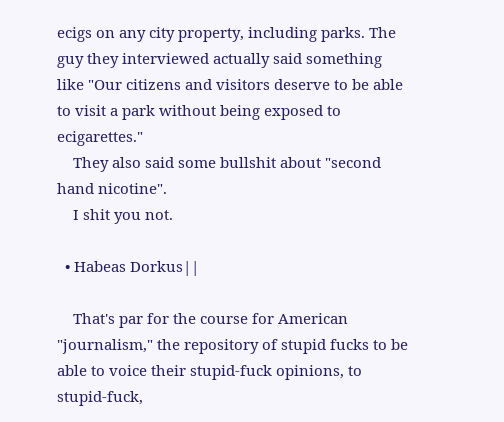ecigs on any city property, including parks. The guy they interviewed actually said something like "Our citizens and visitors deserve to be able to visit a park without being exposed to ecigarettes."
    They also said some bullshit about "second hand nicotine".
    I shit you not.

  • Habeas Dorkus||

    That's par for the course for American "journalism," the repository of stupid fucks to be able to voice their stupid-fuck opinions, to stupid-fuck,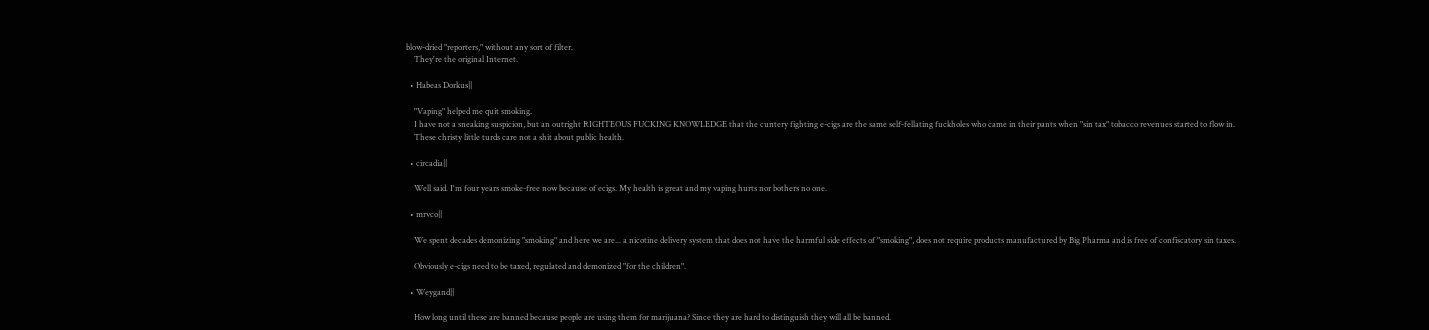blow-dried "reporters," without any sort of filter.
    They're the original Internet.

  • Habeas Dorkus||

    "Vaping" helped me quit smoking.
    I have not a sneaking suspicion, but an outright RIGHTEOUS FUCKING KNOWLEDGE that the cuntery fighting e-cigs are the same self-fellating fuckholes who came in their pants when "sin tax" tobacco revenues started to flow in.
    These christy little turds care not a shit about public health.

  • circadia||

    Well said. I'm four years smoke-free now because of ecigs. My health is great and my vaping hurts nor bothers no one.

  • mrvco||

    We spent decades demonizing "smoking" and here we are... a nicotine delivery system that does not have the harmful side effects of "smoking", does not require products manufactured by Big Pharma and is free of confiscatory sin taxes.

    Obviously e-cigs need to be taxed, regulated and demonized "for the children".

  • Weygand||

    How long until these are banned because people are using them for marijuana? Since they are hard to distinguish they will all be banned.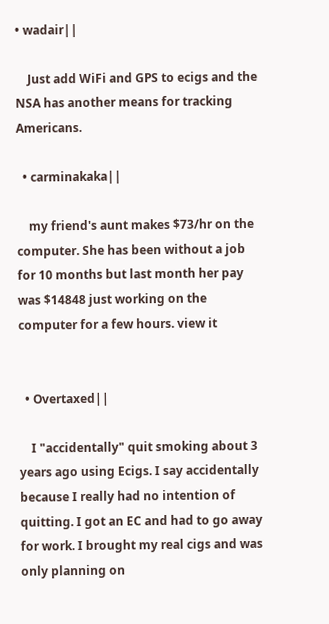• wadair||

    Just add WiFi and GPS to ecigs and the NSA has another means for tracking Americans.

  • carminakaka||

    my friend's aunt makes $73/hr on the computer. She has been without a job for 10 months but last month her pay was $14848 just working on the computer for a few hours. view it


  • Overtaxed||

    I "accidentally" quit smoking about 3 years ago using Ecigs. I say accidentally because I really had no intention of quitting. I got an EC and had to go away for work. I brought my real cigs and was only planning on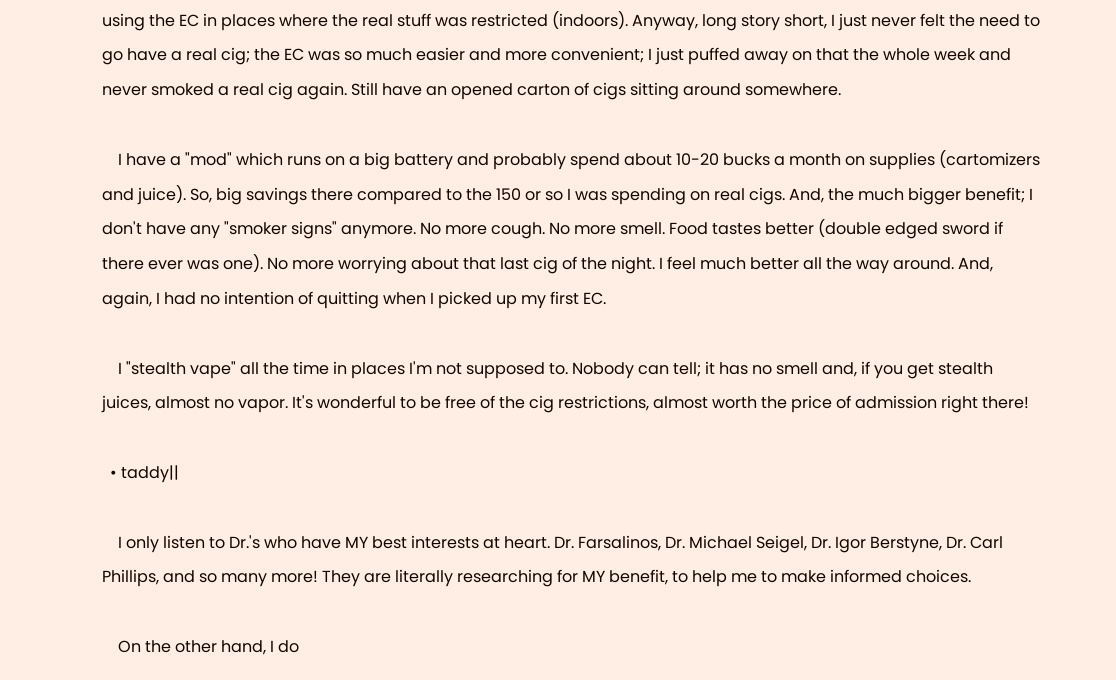using the EC in places where the real stuff was restricted (indoors). Anyway, long story short, I just never felt the need to go have a real cig; the EC was so much easier and more convenient; I just puffed away on that the whole week and never smoked a real cig again. Still have an opened carton of cigs sitting around somewhere.

    I have a "mod" which runs on a big battery and probably spend about 10-20 bucks a month on supplies (cartomizers and juice). So, big savings there compared to the 150 or so I was spending on real cigs. And, the much bigger benefit; I don't have any "smoker signs" anymore. No more cough. No more smell. Food tastes better (double edged sword if there ever was one). No more worrying about that last cig of the night. I feel much better all the way around. And, again, I had no intention of quitting when I picked up my first EC.

    I "stealth vape" all the time in places I'm not supposed to. Nobody can tell; it has no smell and, if you get stealth juices, almost no vapor. It's wonderful to be free of the cig restrictions, almost worth the price of admission right there!

  • taddy||

    I only listen to Dr.'s who have MY best interests at heart. Dr. Farsalinos, Dr. Michael Seigel, Dr. Igor Berstyne, Dr. Carl Phillips, and so many more! They are literally researching for MY benefit, to help me to make informed choices.

    On the other hand, I do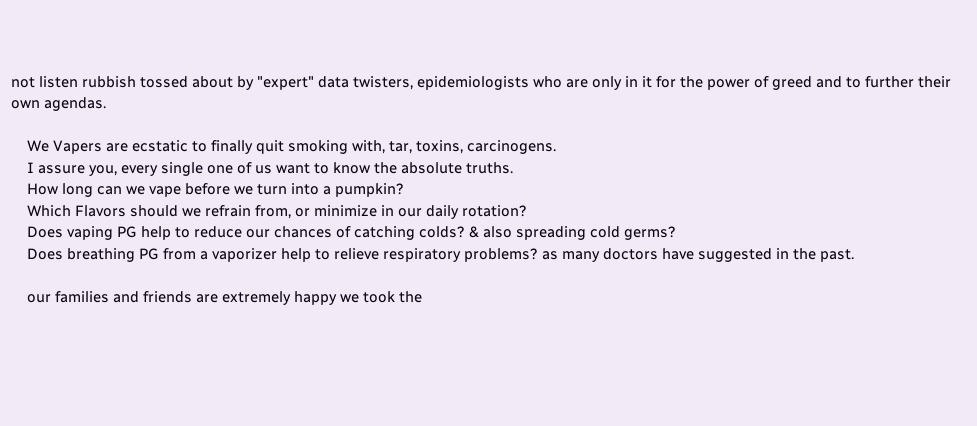not listen rubbish tossed about by "expert" data twisters, epidemiologists who are only in it for the power of greed and to further their own agendas.

    We Vapers are ecstatic to finally quit smoking with, tar, toxins, carcinogens.
    I assure you, every single one of us want to know the absolute truths.
    How long can we vape before we turn into a pumpkin?
    Which Flavors should we refrain from, or minimize in our daily rotation?
    Does vaping PG help to reduce our chances of catching colds? & also spreading cold germs?
    Does breathing PG from a vaporizer help to relieve respiratory problems? as many doctors have suggested in the past.

    our families and friends are extremely happy we took the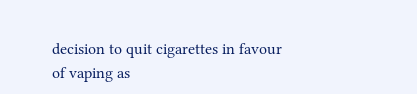decision to quit cigarettes in favour of vaping as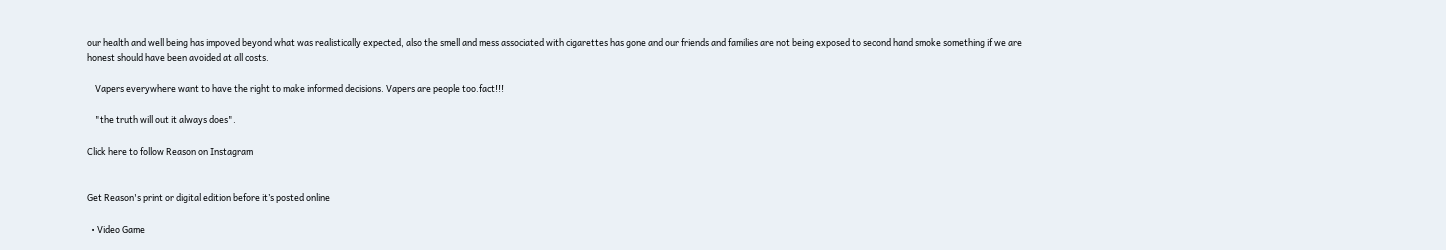our health and well being has impoved beyond what was realistically expected, also the smell and mess associated with cigarettes has gone and our friends and families are not being exposed to second hand smoke something if we are honest should have been avoided at all costs.

    Vapers everywhere want to have the right to make informed decisions. Vapers are people too.fact!!!

    "the truth will out it always does".

Click here to follow Reason on Instagram


Get Reason's print or digital edition before it’s posted online

  • Video Game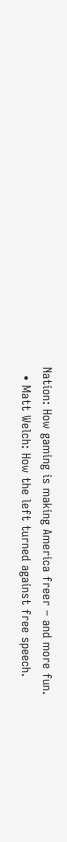Nation: How gaming is making America freer – and more fun.
  • Matt Welch: How the left turned against free speech.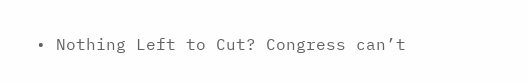• Nothing Left to Cut? Congress can’t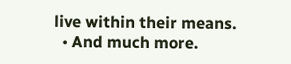live within their means.
  • And much more.